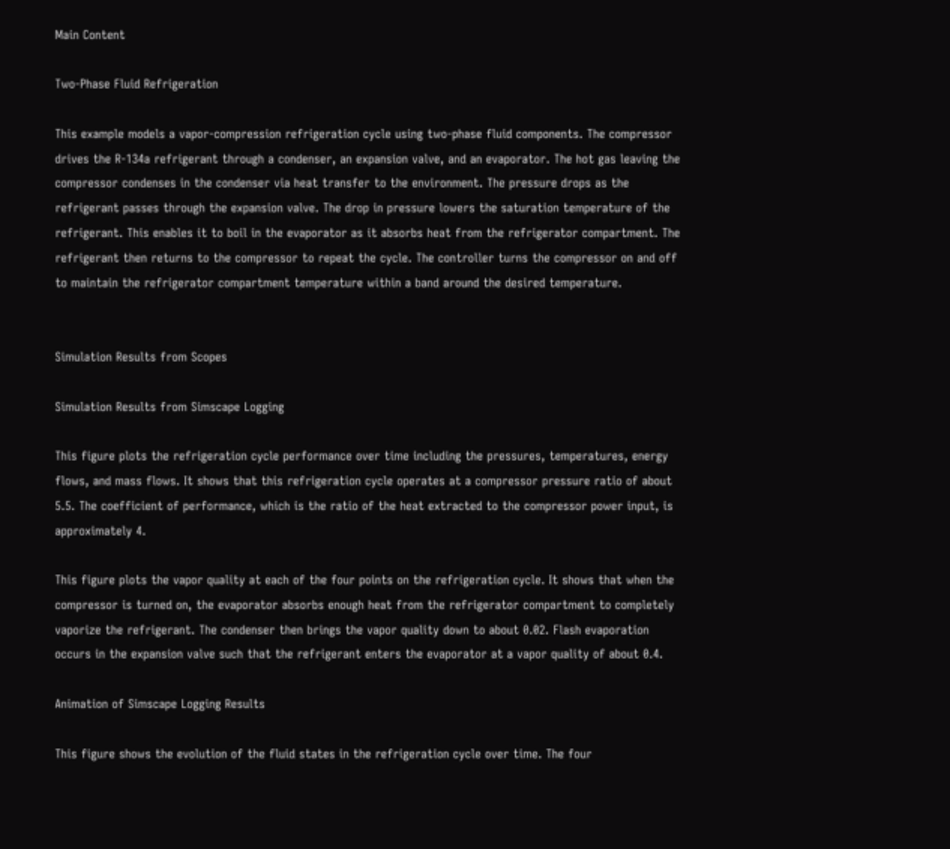Main Content

Two-Phase Fluid Refrigeration

This example models a vapor-compression refrigeration cycle using two-phase fluid components. The compressor drives the R-134a refrigerant through a condenser, an expansion valve, and an evaporator. The hot gas leaving the compressor condenses in the condenser via heat transfer to the environment. The pressure drops as the refrigerant passes through the expansion valve. The drop in pressure lowers the saturation temperature of the refrigerant. This enables it to boil in the evaporator as it absorbs heat from the refrigerator compartment. The refrigerant then returns to the compressor to repeat the cycle. The controller turns the compressor on and off to maintain the refrigerator compartment temperature within a band around the desired temperature.


Simulation Results from Scopes

Simulation Results from Simscape Logging

This figure plots the refrigeration cycle performance over time including the pressures, temperatures, energy flows, and mass flows. It shows that this refrigeration cycle operates at a compressor pressure ratio of about 5.5. The coefficient of performance, which is the ratio of the heat extracted to the compressor power input, is approximately 4.

This figure plots the vapor quality at each of the four points on the refrigeration cycle. It shows that when the compressor is turned on, the evaporator absorbs enough heat from the refrigerator compartment to completely vaporize the refrigerant. The condenser then brings the vapor quality down to about 0.02. Flash evaporation occurs in the expansion valve such that the refrigerant enters the evaporator at a vapor quality of about 0.4.

Animation of Simscape Logging Results

This figure shows the evolution of the fluid states in the refrigeration cycle over time. The four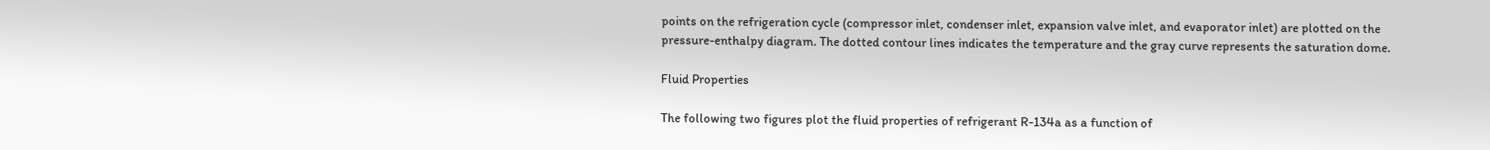points on the refrigeration cycle (compressor inlet, condenser inlet, expansion valve inlet, and evaporator inlet) are plotted on the pressure-enthalpy diagram. The dotted contour lines indicates the temperature and the gray curve represents the saturation dome.

Fluid Properties

The following two figures plot the fluid properties of refrigerant R-134a as a function of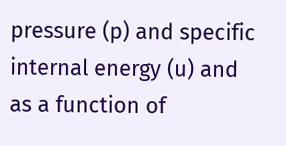pressure (p) and specific internal energy (u) and as a function of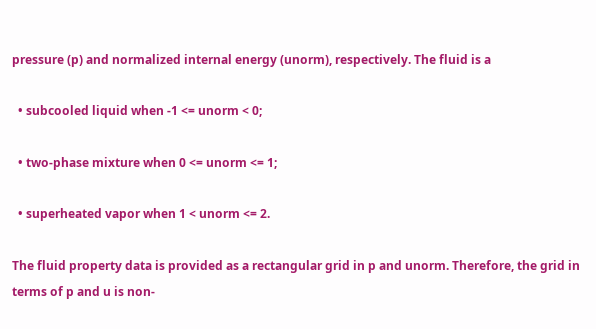pressure (p) and normalized internal energy (unorm), respectively. The fluid is a

  • subcooled liquid when -1 <= unorm < 0;

  • two-phase mixture when 0 <= unorm <= 1;

  • superheated vapor when 1 < unorm <= 2.

The fluid property data is provided as a rectangular grid in p and unorm. Therefore, the grid in terms of p and u is non-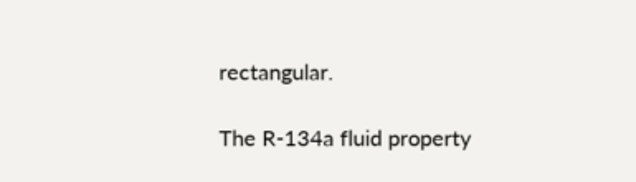rectangular.

The R-134a fluid property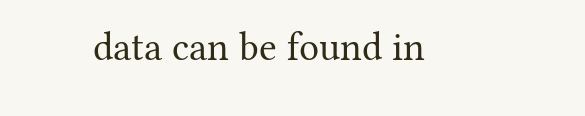data can be found in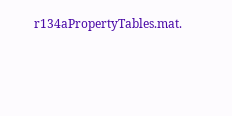r134aPropertyTables.mat.